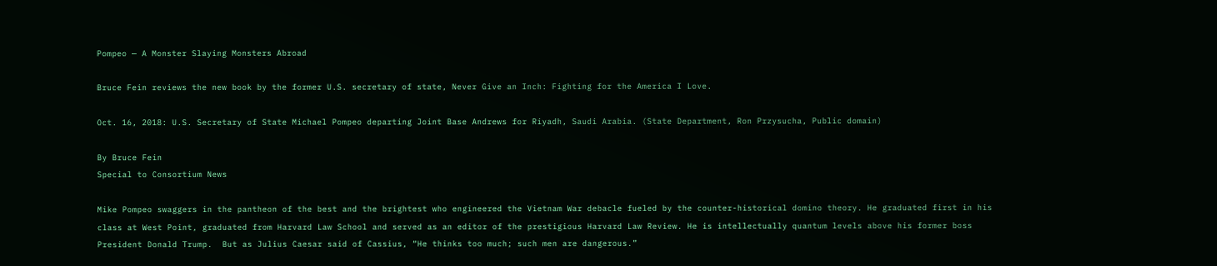Pompeo — A Monster Slaying Monsters Abroad

Bruce Fein reviews the new book by the former U.S. secretary of state, Never Give an Inch: Fighting for the America I Love.

Oct. 16, 2018: U.S. Secretary of State Michael Pompeo departing Joint Base Andrews for Riyadh, Saudi Arabia. (State Department, Ron Przysucha, Public domain)

By Bruce Fein
Special to Consortium News

Mike Pompeo swaggers in the pantheon of the best and the brightest who engineered the Vietnam War debacle fueled by the counter-historical domino theory. He graduated first in his class at West Point, graduated from Harvard Law School and served as an editor of the prestigious Harvard Law Review. He is intellectually quantum levels above his former boss President Donald Trump.  But as Julius Caesar said of Cassius, “He thinks too much; such men are dangerous.”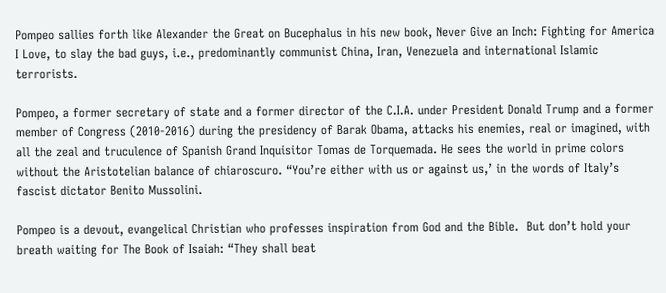Pompeo sallies forth like Alexander the Great on Bucephalus in his new book, Never Give an Inch: Fighting for America I Love, to slay the bad guys, i.e., predominantly communist China, Iran, Venezuela and international Islamic terrorists.

Pompeo, a former secretary of state and a former director of the C.I.A. under President Donald Trump and a former member of Congress (2010-2016) during the presidency of Barak Obama, attacks his enemies, real or imagined, with all the zeal and truculence of Spanish Grand Inquisitor Tomas de Torquemada. He sees the world in prime colors without the Aristotelian balance of chiaroscuro. “You’re either with us or against us,’ in the words of Italy’s fascist dictator Benito Mussolini.

Pompeo is a devout, evangelical Christian who professes inspiration from God and the Bible.  But don’t hold your breath waiting for The Book of Isaiah: “They shall beat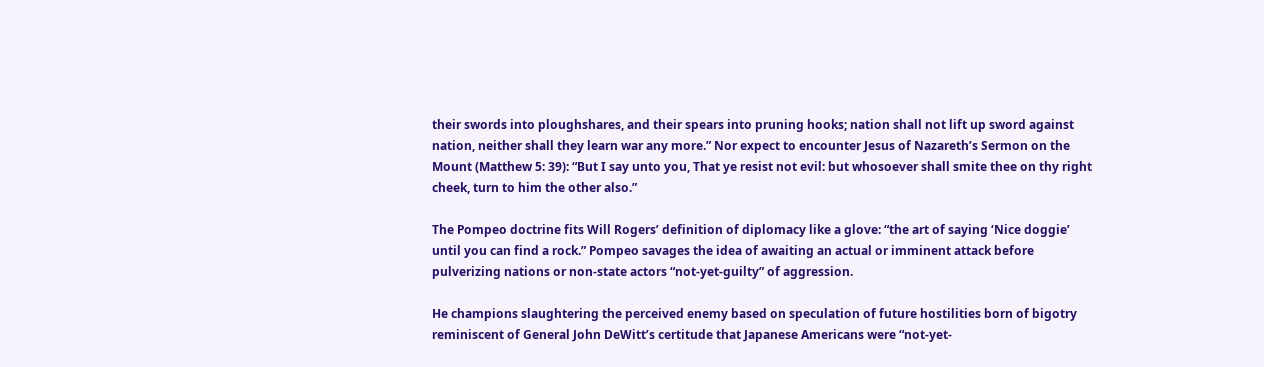their swords into ploughshares, and their spears into pruning hooks; nation shall not lift up sword against nation, neither shall they learn war any more.” Nor expect to encounter Jesus of Nazareth’s Sermon on the Mount (Matthew 5: 39): “But I say unto you, That ye resist not evil: but whosoever shall smite thee on thy right cheek, turn to him the other also.”

The Pompeo doctrine fits Will Rogers’ definition of diplomacy like a glove: “the art of saying ‘Nice doggie’ until you can find a rock.” Pompeo savages the idea of awaiting an actual or imminent attack before pulverizing nations or non-state actors “not-yet-guilty” of aggression.

He champions slaughtering the perceived enemy based on speculation of future hostilities born of bigotry reminiscent of General John DeWitt’s certitude that Japanese Americans were “not-yet-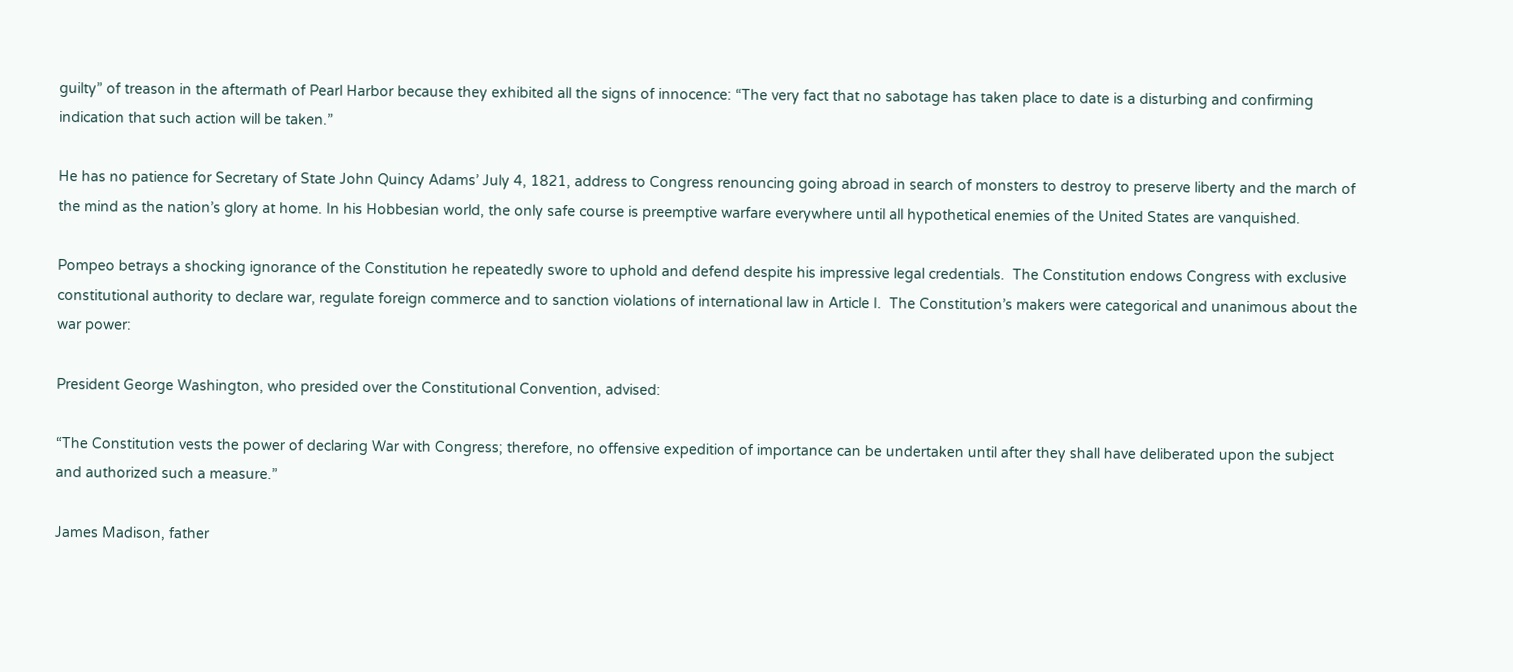guilty” of treason in the aftermath of Pearl Harbor because they exhibited all the signs of innocence: “The very fact that no sabotage has taken place to date is a disturbing and confirming indication that such action will be taken.”

He has no patience for Secretary of State John Quincy Adams’ July 4, 1821, address to Congress renouncing going abroad in search of monsters to destroy to preserve liberty and the march of the mind as the nation’s glory at home. In his Hobbesian world, the only safe course is preemptive warfare everywhere until all hypothetical enemies of the United States are vanquished.

Pompeo betrays a shocking ignorance of the Constitution he repeatedly swore to uphold and defend despite his impressive legal credentials.  The Constitution endows Congress with exclusive constitutional authority to declare war, regulate foreign commerce and to sanction violations of international law in Article I.  The Constitution’s makers were categorical and unanimous about the war power:

President George Washington, who presided over the Constitutional Convention, advised:

“The Constitution vests the power of declaring War with Congress; therefore, no offensive expedition of importance can be undertaken until after they shall have deliberated upon the subject and authorized such a measure.”

James Madison, father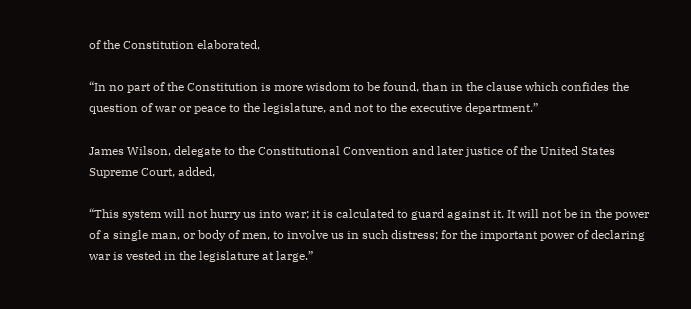of the Constitution elaborated,

“In no part of the Constitution is more wisdom to be found, than in the clause which confides the question of war or peace to the legislature, and not to the executive department.”

James Wilson, delegate to the Constitutional Convention and later justice of the United States Supreme Court, added,

“This system will not hurry us into war; it is calculated to guard against it. It will not be in the power of a single man, or body of men, to involve us in such distress; for the important power of declaring war is vested in the legislature at large.”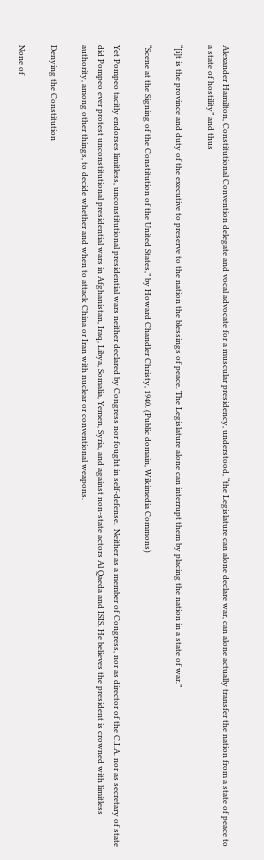Alexander Hamilton, Constitutional Convention delegate and vocal advocate for a muscular presidency, understood, “the Legislature can alone declare war, can alone actually transfer the nation from a state of peace to a state of hostility” and thus

“[i]t is the province and duty of the executive to preserve to the nation the blessings of peace. The Legislature alone can interrupt them by placing the nation in a state of war.”

“Scene at the Signing of the Constitution of the United States,” by Howard Chandler Christy, 1940. (Public domain, Wikimedia Commons)

Yet Pompeo tacitly endorses limitless, unconstitutional presidential wars neither declared by Congress nor fought in self-defense.  Neither as a member of Congress, nor as director of the C.I.A. nor as secretary of state did Pompeo ever protest unconstitutional presidential wars in Afghanistan, Iraq, Libya, Somalia, Yemen, Syria, and against non-state actors Al Qaeda and ISIS. He believes the president is crowned with limitless authority, among other things, to decide whether and when to attack China or Iran with nuclear or conventional weapons.

Denying the Constitution

None of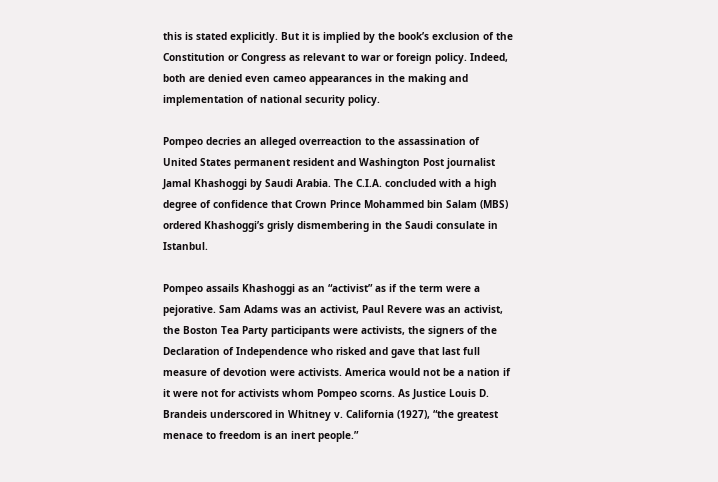this is stated explicitly. But it is implied by the book’s exclusion of the Constitution or Congress as relevant to war or foreign policy. Indeed, both are denied even cameo appearances in the making and implementation of national security policy.

Pompeo decries an alleged overreaction to the assassination of United States permanent resident and Washington Post journalist Jamal Khashoggi by Saudi Arabia. The C.I.A. concluded with a high degree of confidence that Crown Prince Mohammed bin Salam (MBS) ordered Khashoggi’s grisly dismembering in the Saudi consulate in Istanbul.

Pompeo assails Khashoggi as an “activist” as if the term were a pejorative. Sam Adams was an activist, Paul Revere was an activist, the Boston Tea Party participants were activists, the signers of the Declaration of Independence who risked and gave that last full measure of devotion were activists. America would not be a nation if it were not for activists whom Pompeo scorns. As Justice Louis D. Brandeis underscored in Whitney v. California (1927), “the greatest menace to freedom is an inert people.”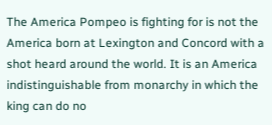The America Pompeo is fighting for is not the America born at Lexington and Concord with a shot heard around the world. It is an America indistinguishable from monarchy in which the king can do no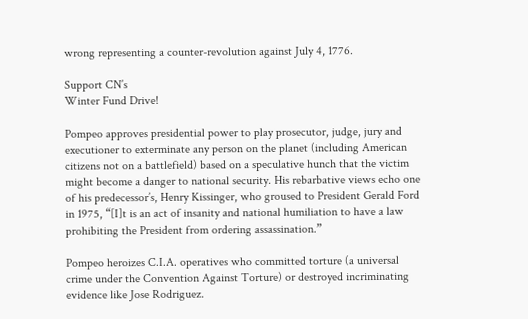wrong representing a counter-revolution against July 4, 1776.

Support CN’s
Winter Fund Drive!

Pompeo approves presidential power to play prosecutor, judge, jury and executioner to exterminate any person on the planet (including American citizens not on a battlefield) based on a speculative hunch that the victim might become a danger to national security. His rebarbative views echo one of his predecessor’s, Henry Kissinger, who groused to President Gerald Ford in 1975, “[I]t is an act of insanity and national humiliation to have a law prohibiting the President from ordering assassination.”

Pompeo heroizes C.I.A. operatives who committed torture (a universal crime under the Convention Against Torture) or destroyed incriminating evidence like Jose Rodriguez.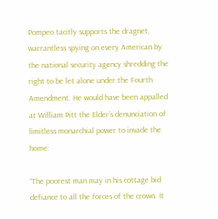Pompeo tacitly supports the dragnet, warrantless spying on every American by the national security agency shredding the right to be let alone under the Fourth Amendment. He would have been appalled at William Pitt the Elder’s denunciation of limitless monarchial power to invade the home:

“The poorest man may in his cottage bid defiance to all the forces of the crown. It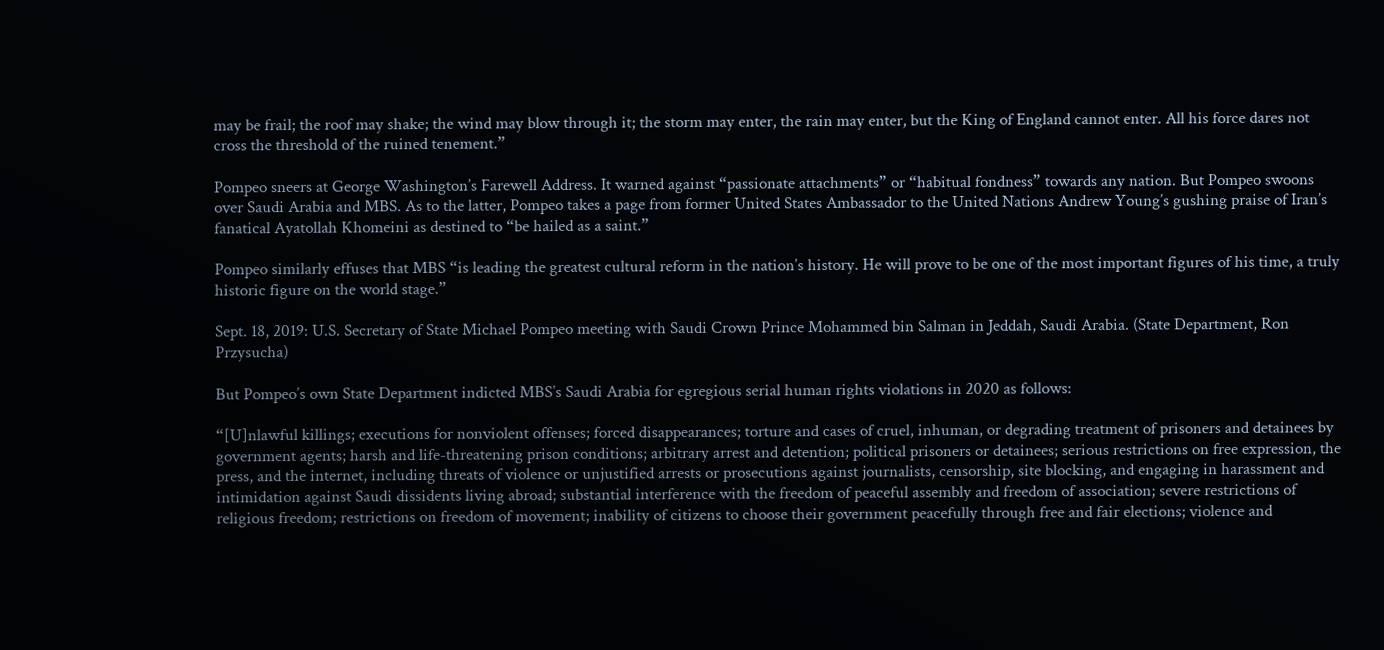may be frail; the roof may shake; the wind may blow through it; the storm may enter, the rain may enter, but the King of England cannot enter. All his force dares not cross the threshold of the ruined tenement.”

Pompeo sneers at George Washington’s Farewell Address. It warned against “passionate attachments” or “habitual fondness” towards any nation. But Pompeo swoons over Saudi Arabia and MBS. As to the latter, Pompeo takes a page from former United States Ambassador to the United Nations Andrew Young’s gushing praise of Iran’s fanatical Ayatollah Khomeini as destined to “be hailed as a saint.”

Pompeo similarly effuses that MBS “is leading the greatest cultural reform in the nation’s history. He will prove to be one of the most important figures of his time, a truly historic figure on the world stage.”

Sept. 18, 2019: U.S. Secretary of State Michael Pompeo meeting with Saudi Crown Prince Mohammed bin Salman in Jeddah, Saudi Arabia. (State Department, Ron Przysucha)

But Pompeo’s own State Department indicted MBS’s Saudi Arabia for egregious serial human rights violations in 2020 as follows:

“[U]nlawful killings; executions for nonviolent offenses; forced disappearances; torture and cases of cruel, inhuman, or degrading treatment of prisoners and detainees by government agents; harsh and life-threatening prison conditions; arbitrary arrest and detention; political prisoners or detainees; serious restrictions on free expression, the press, and the internet, including threats of violence or unjustified arrests or prosecutions against journalists, censorship, site blocking, and engaging in harassment and intimidation against Saudi dissidents living abroad; substantial interference with the freedom of peaceful assembly and freedom of association; severe restrictions of religious freedom; restrictions on freedom of movement; inability of citizens to choose their government peacefully through free and fair elections; violence and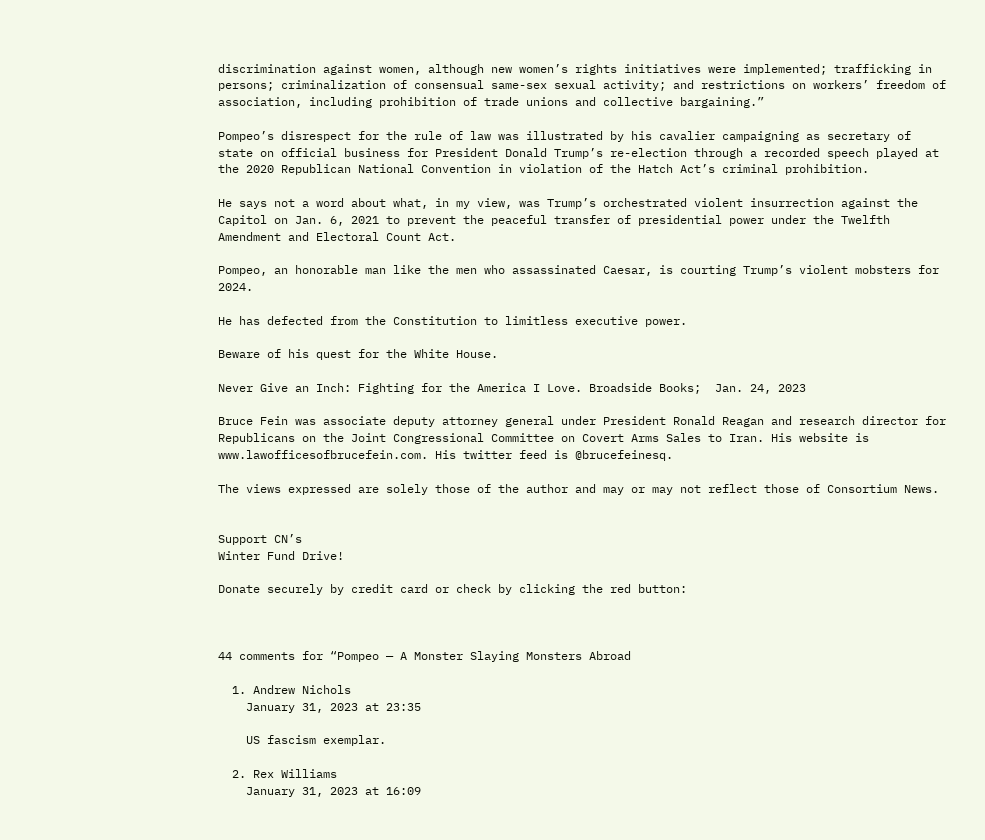discrimination against women, although new women’s rights initiatives were implemented; trafficking in persons; criminalization of consensual same-sex sexual activity; and restrictions on workers’ freedom of association, including prohibition of trade unions and collective bargaining.”

Pompeo’s disrespect for the rule of law was illustrated by his cavalier campaigning as secretary of state on official business for President Donald Trump’s re-election through a recorded speech played at the 2020 Republican National Convention in violation of the Hatch Act’s criminal prohibition.

He says not a word about what, in my view, was Trump’s orchestrated violent insurrection against the Capitol on Jan. 6, 2021 to prevent the peaceful transfer of presidential power under the Twelfth Amendment and Electoral Count Act.

Pompeo, an honorable man like the men who assassinated Caesar, is courting Trump’s violent mobsters for 2024.

He has defected from the Constitution to limitless executive power.

Beware of his quest for the White House.

Never Give an Inch: Fighting for the America I Love. Broadside Books;  Jan. 24, 2023

Bruce Fein was associate deputy attorney general under President Ronald Reagan and research director for Republicans on the Joint Congressional Committee on Covert Arms Sales to Iran. His website is www.lawofficesofbrucefein.com. His twitter feed is @brucefeinesq.

The views expressed are solely those of the author and may or may not reflect those of Consortium News.


Support CN’s
Winter Fund Drive!

Donate securely by credit card or check by clicking the red button:



44 comments for “Pompeo — A Monster Slaying Monsters Abroad

  1. Andrew Nichols
    January 31, 2023 at 23:35

    US fascism exemplar.

  2. Rex Williams
    January 31, 2023 at 16:09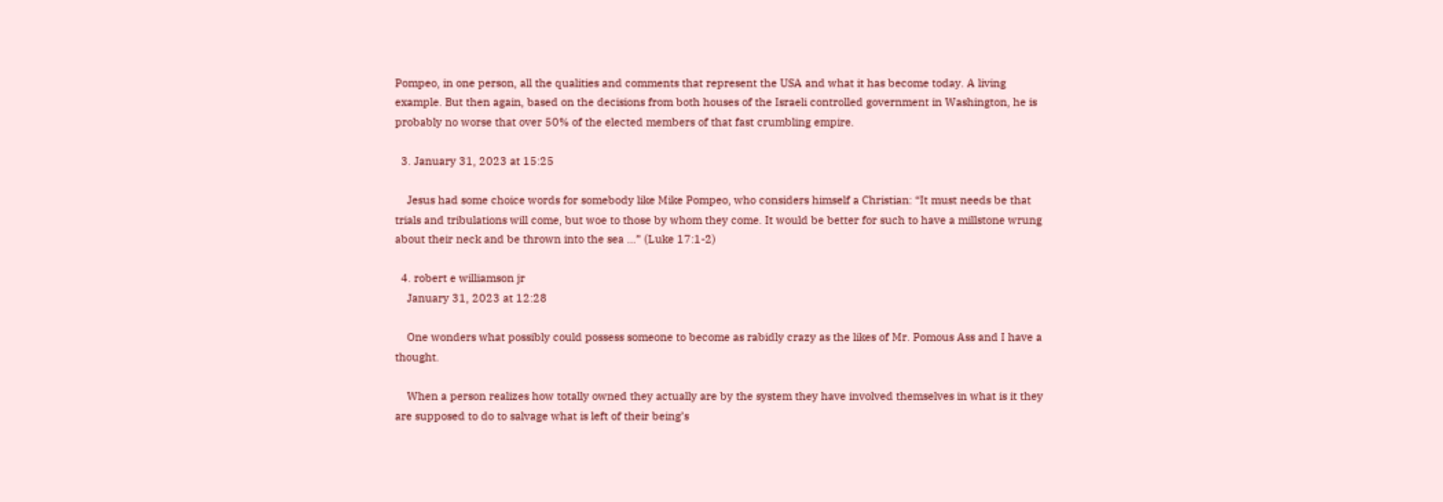Pompeo, in one person, all the qualities and comments that represent the USA and what it has become today. A living example. But then again, based on the decisions from both houses of the Israeli controlled government in Washington, he is probably no worse that over 50% of the elected members of that fast crumbling empire.

  3. January 31, 2023 at 15:25

    Jesus had some choice words for somebody like Mike Pompeo, who considers himself a Christian: “It must needs be that trials and tribulations will come, but woe to those by whom they come. It would be better for such to have a millstone wrung about their neck and be thrown into the sea …” (Luke 17:1-2)

  4. robert e williamson jr
    January 31, 2023 at 12:28

    One wonders what possibly could possess someone to become as rabidly crazy as the likes of Mr. Pomous Ass and I have a thought.

    When a person realizes how totally owned they actually are by the system they have involved themselves in what is it they are supposed to do to salvage what is left of their being’s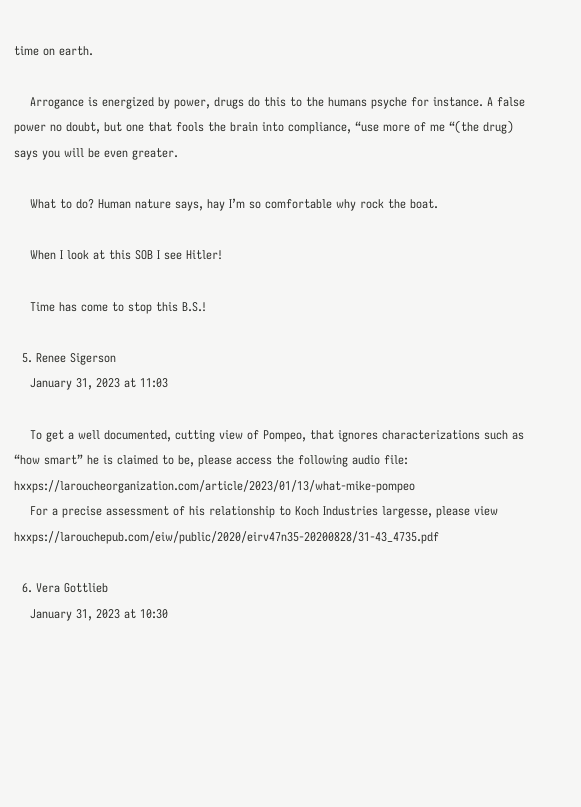time on earth.

    Arrogance is energized by power, drugs do this to the humans psyche for instance. A false power no doubt, but one that fools the brain into compliance, “use more of me “(the drug) says you will be even greater.

    What to do? Human nature says, hay I’m so comfortable why rock the boat.

    When I look at this SOB I see Hitler!

    Time has come to stop this B.S.!

  5. Renee Sigerson
    January 31, 2023 at 11:03

    To get a well documented, cutting view of Pompeo, that ignores characterizations such as “how smart” he is claimed to be, please access the following audio file: hxxps://laroucheorganization.com/article/2023/01/13/what-mike-pompeo
    For a precise assessment of his relationship to Koch Industries largesse, please view hxxps://larouchepub.com/eiw/public/2020/eirv47n35-20200828/31-43_4735.pdf

  6. Vera Gottlieb
    January 31, 2023 at 10:30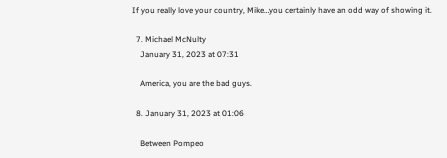If you really love your country, Mike…you certainly have an odd way of showing it.

  7. Michael McNulty
    January 31, 2023 at 07:31

    America, you are the bad guys.

  8. January 31, 2023 at 01:06

    Between Pompeo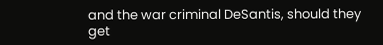and the war criminal DeSantis, should they get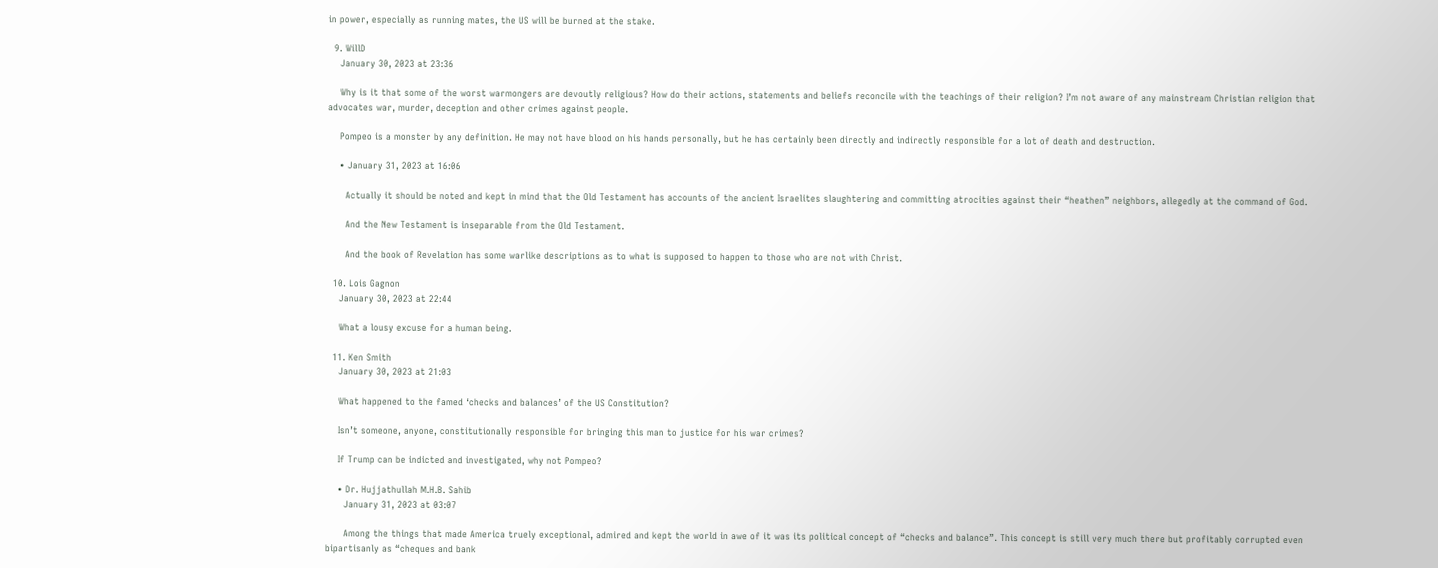in power, especially as running mates, the US will be burned at the stake.

  9. WillD
    January 30, 2023 at 23:36

    Why is it that some of the worst warmongers are devoutly religious? How do their actions, statements and beliefs reconcile with the teachings of their religion? I’m not aware of any mainstream Christian religion that advocates war, murder, deception and other crimes against people.

    Pompeo is a monster by any definition. He may not have blood on his hands personally, but he has certainly been directly and indirectly responsible for a lot of death and destruction.

    • January 31, 2023 at 16:06

      Actually it should be noted and kept in mind that the Old Testament has accounts of the ancient Israelites slaughtering and committing atrocities against their “heathen” neighbors, allegedly at the command of God.

      And the New Testament is inseparable from the Old Testament.

      And the book of Revelation has some warlike descriptions as to what is supposed to happen to those who are not with Christ.

  10. Lois Gagnon
    January 30, 2023 at 22:44

    What a lousy excuse for a human being.

  11. Ken Smith
    January 30, 2023 at 21:03

    What happened to the famed ‘checks and balances’ of the US Constitution?

    Isn’t someone, anyone, constitutionally responsible for bringing this man to justice for his war crimes?

    If Trump can be indicted and investigated, why not Pompeo?

    • Dr. Hujjathullah M.H.B. Sahib
      January 31, 2023 at 03:07

      Among the things that made America truely exceptional, admired and kept the world in awe of it was its political concept of “checks and balance”. This concept is still very much there but profitably corrupted even bipartisanly as “cheques and bank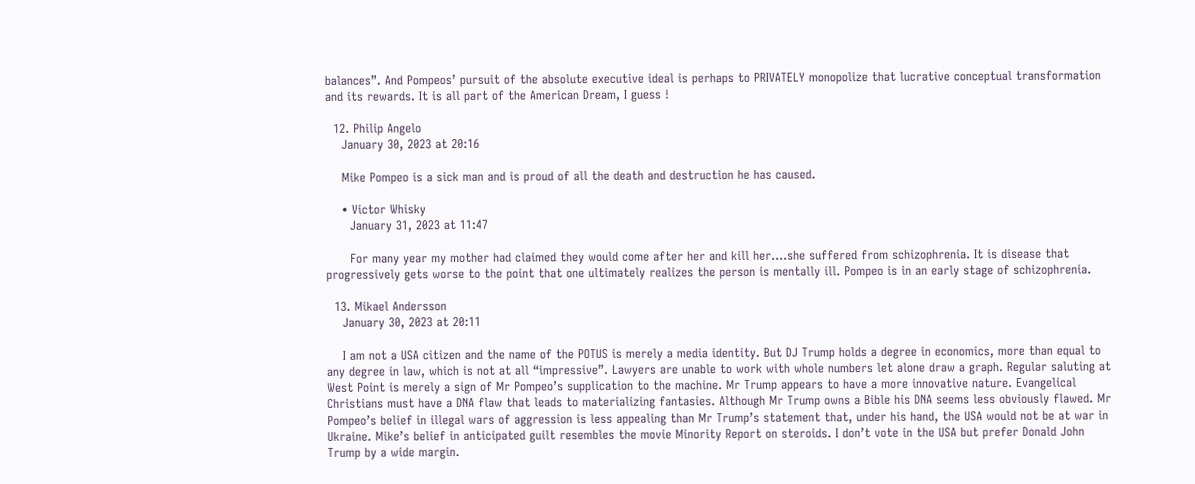balances”. And Pompeos’ pursuit of the absolute executive ideal is perhaps to PRIVATELY monopolize that lucrative conceptual transformation and its rewards. It is all part of the American Dream, I guess !

  12. Philip Angelo
    January 30, 2023 at 20:16

    Mike Pompeo is a sick man and is proud of all the death and destruction he has caused.

    • Victor Whisky
      January 31, 2023 at 11:47

      For many year my mother had claimed they would come after her and kill her….she suffered from schizophrenia. It is disease that progressively gets worse to the point that one ultimately realizes the person is mentally ill. Pompeo is in an early stage of schizophrenia.

  13. Mikael Andersson
    January 30, 2023 at 20:11

    I am not a USA citizen and the name of the POTUS is merely a media identity. But DJ Trump holds a degree in economics, more than equal to any degree in law, which is not at all “impressive”. Lawyers are unable to work with whole numbers let alone draw a graph. Regular saluting at West Point is merely a sign of Mr Pompeo’s supplication to the machine. Mr Trump appears to have a more innovative nature. Evangelical Christians must have a DNA flaw that leads to materializing fantasies. Although Mr Trump owns a Bible his DNA seems less obviously flawed. Mr Pompeo’s belief in illegal wars of aggression is less appealing than Mr Trump’s statement that, under his hand, the USA would not be at war in Ukraine. Mike’s belief in anticipated guilt resembles the movie Minority Report on steroids. I don’t vote in the USA but prefer Donald John Trump by a wide margin.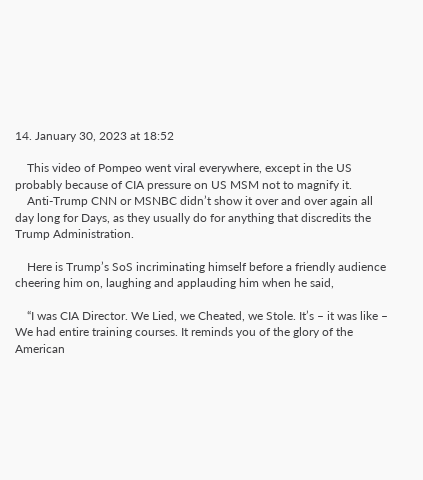14. January 30, 2023 at 18:52

    This video of Pompeo went viral everywhere, except in the US probably because of CIA pressure on US MSM not to magnify it.
    Anti-Trump CNN or MSNBC didn’t show it over and over again all day long for Days, as they usually do for anything that discredits the Trump Administration.

    Here is Trump’s SoS incriminating himself before a friendly audience cheering him on, laughing and applauding him when he said,

    “I was CIA Director. We Lied, we Cheated, we Stole. It’s – it was like – We had entire training courses. It reminds you of the glory of the American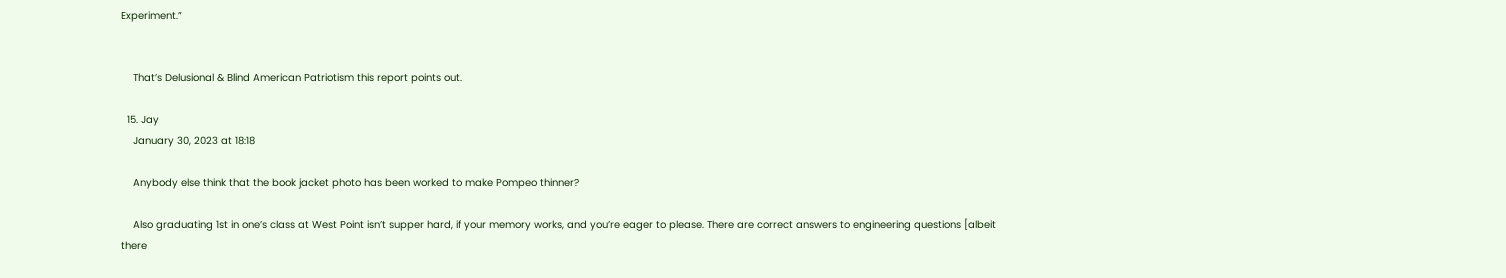Experiment.”


    That’s Delusional & Blind American Patriotism this report points out.

  15. Jay
    January 30, 2023 at 18:18

    Anybody else think that the book jacket photo has been worked to make Pompeo thinner?

    Also graduating 1st in one’s class at West Point isn’t supper hard, if your memory works, and you’re eager to please. There are correct answers to engineering questions [albeit there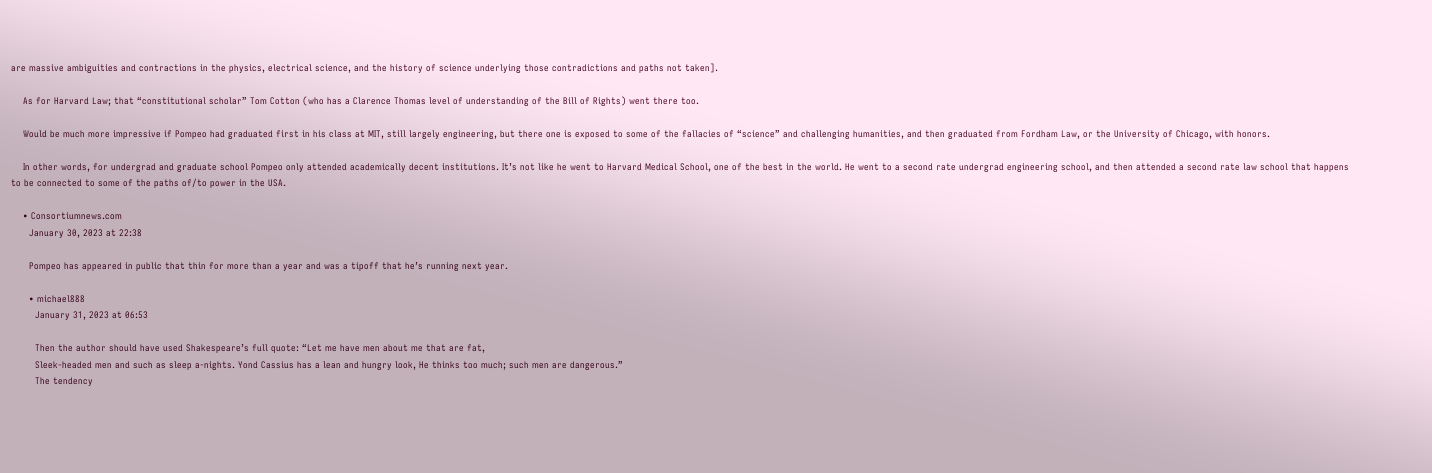are massive ambiguities and contractions in the physics, electrical science, and the history of science underlying those contradictions and paths not taken].

    As for Harvard Law; that “constitutional scholar” Tom Cotton (who has a Clarence Thomas level of understanding of the Bill of Rights) went there too.

    Would be much more impressive if Pompeo had graduated first in his class at MIT, still largely engineering, but there one is exposed to some of the fallacies of “science” and challenging humanities, and then graduated from Fordham Law, or the University of Chicago, with honors.

    In other words, for undergrad and graduate school Pompeo only attended academically decent institutions. It’s not like he went to Harvard Medical School, one of the best in the world. He went to a second rate undergrad engineering school, and then attended a second rate law school that happens to be connected to some of the paths of/to power in the USA.

    • Consortiumnews.com
      January 30, 2023 at 22:38

      Pompeo has appeared in public that thin for more than a year and was a tipoff that he’s running next year.

      • michael888
        January 31, 2023 at 06:53

        Then the author should have used Shakespeare’s full quote: “Let me have men about me that are fat,
        Sleek-headed men and such as sleep a-nights. Yond Cassius has a lean and hungry look, He thinks too much; such men are dangerous.”
        The tendency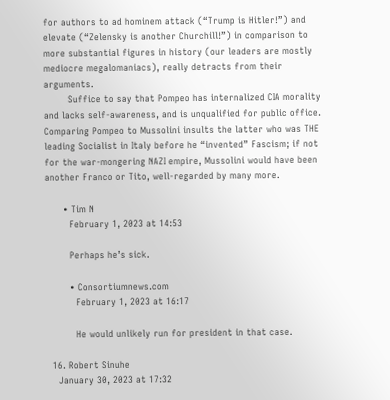for authors to ad hominem attack (“Trump is Hitler!”) and elevate (“Zelensky is another Churchill!”) in comparison to more substantial figures in history (our leaders are mostly mediocre megalomaniacs), really detracts from their arguments.
        Suffice to say that Pompeo has internalized CIA morality and lacks self-awareness, and is unqualified for public office. Comparing Pompeo to Mussolini insults the latter who was THE leading Socialist in Italy before he “invented” Fascism; if not for the war-mongering NAZI empire, Mussolini would have been another Franco or Tito, well-regarded by many more.

      • Tim N
        February 1, 2023 at 14:53

        Perhaps he’s sick.

        • Consortiumnews.com
          February 1, 2023 at 16:17

          He would unlikely run for president in that case.

  16. Robert Sinuhe
    January 30, 2023 at 17:32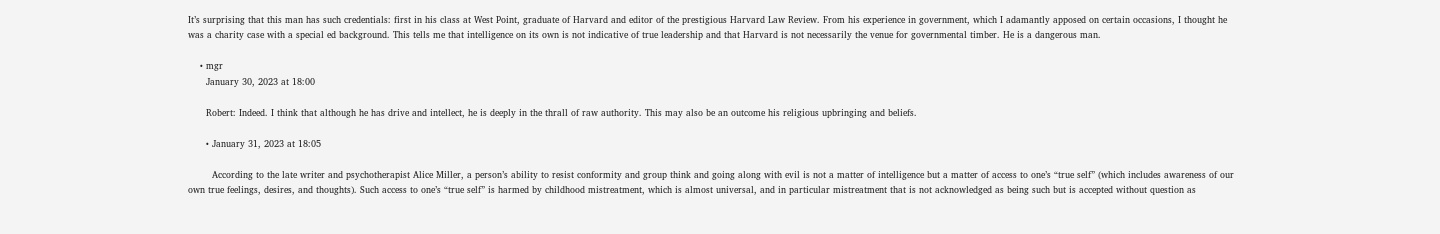It’s surprising that this man has such credentials: first in his class at West Point, graduate of Harvard and editor of the prestigious Harvard Law Review. From his experience in government, which I adamantly apposed on certain occasions, I thought he was a charity case with a special ed background. This tells me that intelligence on its own is not indicative of true leadership and that Harvard is not necessarily the venue for governmental timber. He is a dangerous man.

    • mgr
      January 30, 2023 at 18:00

      Robert: Indeed. I think that although he has drive and intellect, he is deeply in the thrall of raw authority. This may also be an outcome his religious upbringing and beliefs.

      • January 31, 2023 at 18:05

        According to the late writer and psychotherapist Alice Miller, a person’s ability to resist conformity and group think and going along with evil is not a matter of intelligence but a matter of access to one’s “true self” (which includes awareness of our own true feelings, desires, and thoughts). Such access to one’s “true self” is harmed by childhood mistreatment, which is almost universal, and in particular mistreatment that is not acknowledged as being such but is accepted without question as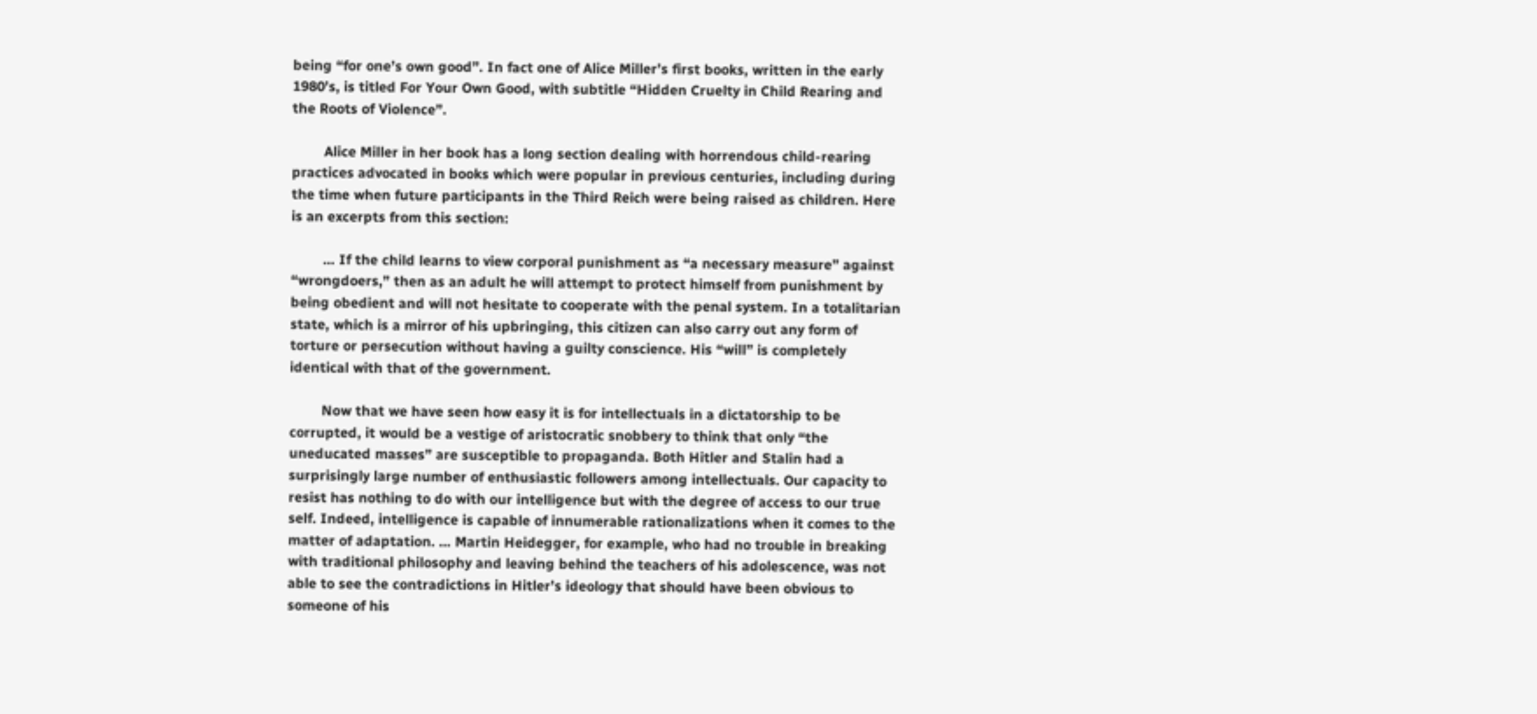being “for one’s own good”. In fact one of Alice Miller’s first books, written in the early 1980’s, is titled For Your Own Good, with subtitle “Hidden Cruelty in Child Rearing and the Roots of Violence”.

        Alice Miller in her book has a long section dealing with horrendous child-rearing practices advocated in books which were popular in previous centuries, including during the time when future participants in the Third Reich were being raised as children. Here is an excerpts from this section:

        … If the child learns to view corporal punishment as “a necessary measure” against “wrongdoers,” then as an adult he will attempt to protect himself from punishment by being obedient and will not hesitate to cooperate with the penal system. In a totalitarian state, which is a mirror of his upbringing, this citizen can also carry out any form of torture or persecution without having a guilty conscience. His “will” is completely identical with that of the government.

        Now that we have seen how easy it is for intellectuals in a dictatorship to be corrupted, it would be a vestige of aristocratic snobbery to think that only “the uneducated masses” are susceptible to propaganda. Both Hitler and Stalin had a surprisingly large number of enthusiastic followers among intellectuals. Our capacity to resist has nothing to do with our intelligence but with the degree of access to our true self. Indeed, intelligence is capable of innumerable rationalizations when it comes to the matter of adaptation. … Martin Heidegger, for example, who had no trouble in breaking with traditional philosophy and leaving behind the teachers of his adolescence, was not able to see the contradictions in Hitler’s ideology that should have been obvious to someone of his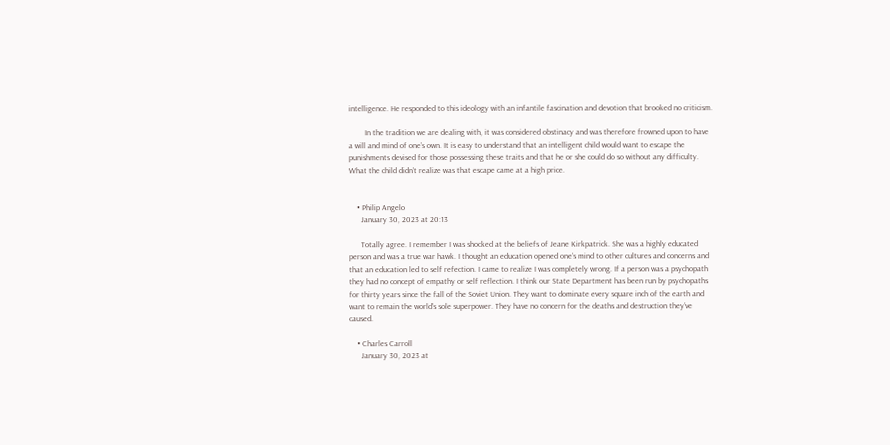intelligence. He responded to this ideology with an infantile fascination and devotion that brooked no criticism.

        In the tradition we are dealing with, it was considered obstinacy and was therefore frowned upon to have a will and mind of one’s own. It is easy to understand that an intelligent child would want to escape the punishments devised for those possessing these traits and that he or she could do so without any difficulty. What the child didn’t realize was that escape came at a high price.


    • Philip Angelo
      January 30, 2023 at 20:13

      Totally agree. I remember I was shocked at the beliefs of Jeane Kirkpatrick. She was a highly educated person and was a true war hawk. I thought an education opened one’s mind to other cultures and concerns and that an education led to self refection. I came to realize I was completely wrong. If a person was a psychopath they had no concept of empathy or self reflection. I think our State Department has been run by psychopaths for thirty years since the fall of the Soviet Union. They want to dominate every square inch of the earth and want to remain the world’s sole superpower. They have no concern for the deaths and destruction they’ve caused.

    • Charles Carroll
      January 30, 2023 at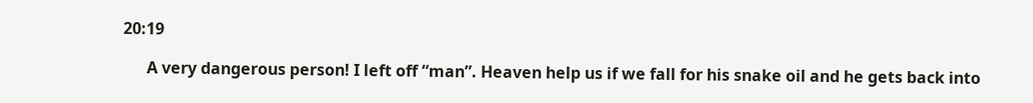20:19

      A very dangerous person! I left off “man”. Heaven help us if we fall for his snake oil and he gets back into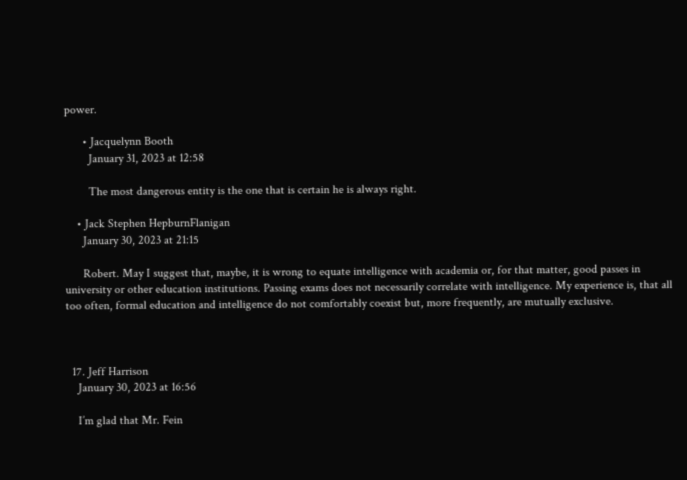power.

      • Jacquelynn Booth
        January 31, 2023 at 12:58

        The most dangerous entity is the one that is certain he is always right.

    • Jack Stephen HepburnFlanigan
      January 30, 2023 at 21:15

      Robert. May I suggest that, maybe, it is wrong to equate intelligence with academia or, for that matter, good passes in university or other education institutions. Passing exams does not necessarily correlate with intelligence. My experience is, that all too often, formal education and intelligence do not comfortably coexist but, more frequently, are mutually exclusive.



  17. Jeff Harrison
    January 30, 2023 at 16:56

    I’m glad that Mr. Fein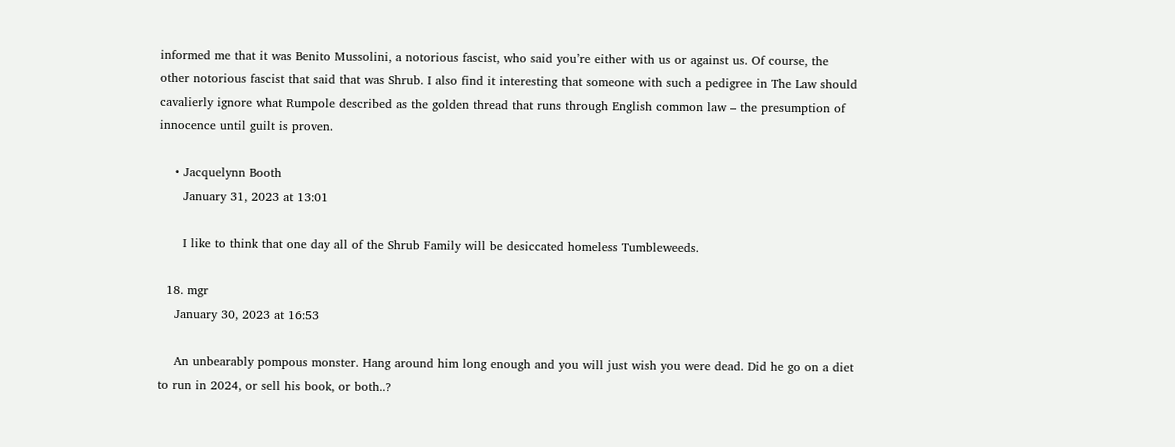informed me that it was Benito Mussolini, a notorious fascist, who said you’re either with us or against us. Of course, the other notorious fascist that said that was Shrub. I also find it interesting that someone with such a pedigree in The Law should cavalierly ignore what Rumpole described as the golden thread that runs through English common law – the presumption of innocence until guilt is proven.

    • Jacquelynn Booth
      January 31, 2023 at 13:01

      I like to think that one day all of the Shrub Family will be desiccated homeless Tumbleweeds.

  18. mgr
    January 30, 2023 at 16:53

    An unbearably pompous monster. Hang around him long enough and you will just wish you were dead. Did he go on a diet to run in 2024, or sell his book, or both..?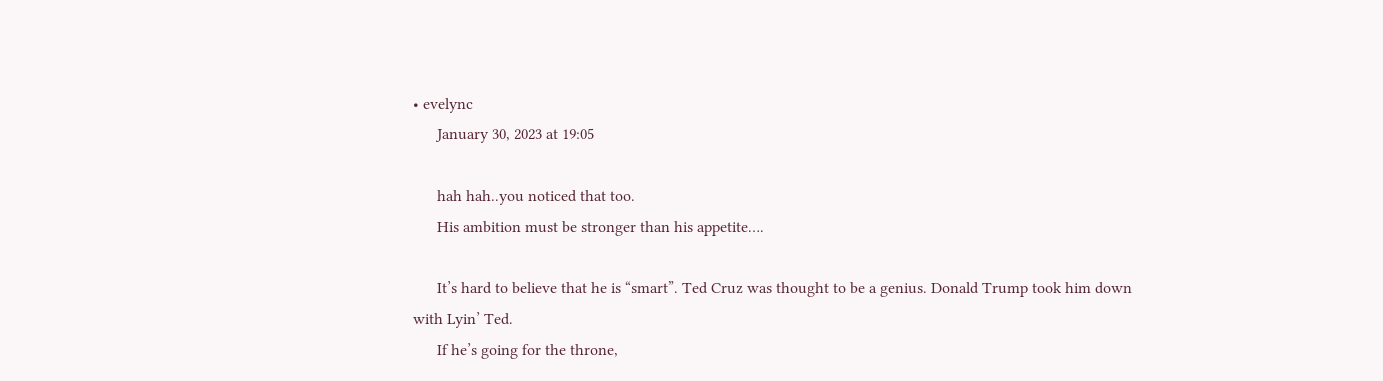• evelync
      January 30, 2023 at 19:05

      hah hah..you noticed that too.
      His ambition must be stronger than his appetite….

      It’s hard to believe that he is “smart”. Ted Cruz was thought to be a genius. Donald Trump took him down with Lyin’ Ted.
      If he’s going for the throne,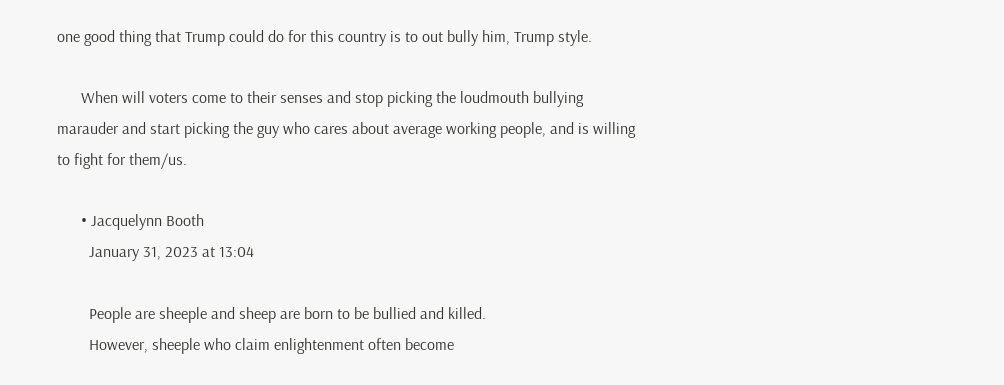one good thing that Trump could do for this country is to out bully him, Trump style.

      When will voters come to their senses and stop picking the loudmouth bullying marauder and start picking the guy who cares about average working people, and is willing to fight for them/us.

      • Jacquelynn Booth
        January 31, 2023 at 13:04

        People are sheeple and sheep are born to be bullied and killed.
        However, sheeple who claim enlightenment often become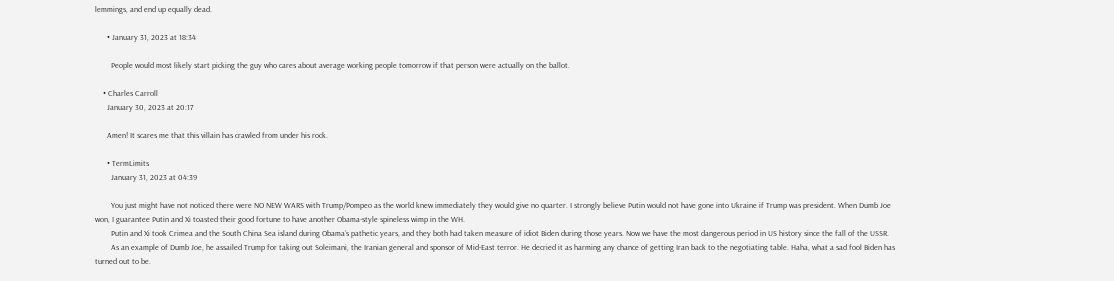lemmings, and end up equally dead.

      • January 31, 2023 at 18:34

        People would most likely start picking the guy who cares about average working people tomorrow if that person were actually on the ballot.

    • Charles Carroll
      January 30, 2023 at 20:17

      Amen! It scares me that this villain has crawled from under his rock.

      • TermLimits
        January 31, 2023 at 04:39

        You just might have not noticed there were NO NEW WARS with Trump/Pompeo as the world knew immediately they would give no quarter. I strongly believe Putin would not have gone into Ukraine if Trump was president. When Dumb Joe won, I guarantee Putin and Xi toasted their good fortune to have another Obama-style spineless wimp in the WH.
        Putin and Xi took Crimea and the South China Sea island during Obama’s pathetic years, and they both had taken measure of idiot Biden during those years. Now we have the most dangerous period in US history since the fall of the USSR.
        As an example of Dumb Joe, he assailed Trump for taking out Soleimani, the Iranian general and sponsor of Mid-East terror. He decried it as harming any chance of getting Iran back to the negotiating table. Haha, what a sad fool Biden has turned out to be.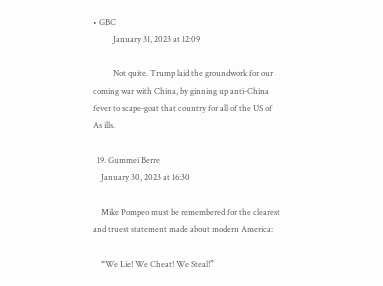• GBC
          January 31, 2023 at 12:09

          Not quite. Trump laid the groundwork for our coming war with China, by ginning up anti-China fever to scape-goat that country for all of the US of As ills.

  19. Gummei Berre
    January 30, 2023 at 16:30

    Mike Pompeo must be remembered for the clearest and truest statement made about modern America:

    “We Lie! We Cheat! We Steal!”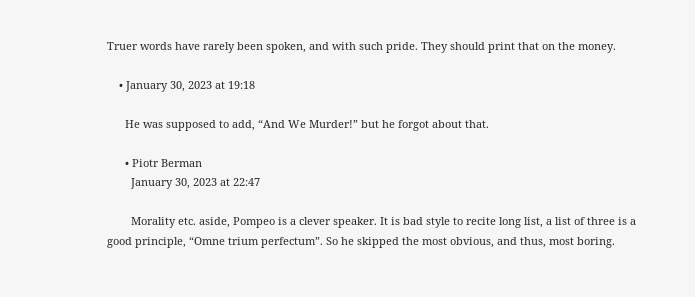Truer words have rarely been spoken, and with such pride. They should print that on the money.

    • January 30, 2023 at 19:18

      He was supposed to add, “And We Murder!” but he forgot about that.

      • Piotr Berman
        January 30, 2023 at 22:47

        Morality etc. aside, Pompeo is a clever speaker. It is bad style to recite long list, a list of three is a good principle, “Omne trium perfectum”. So he skipped the most obvious, and thus, most boring.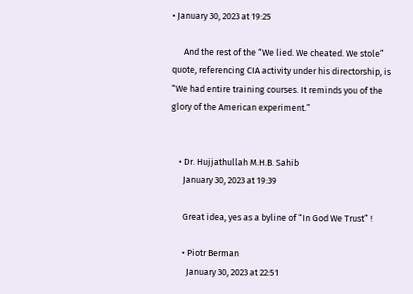• January 30, 2023 at 19:25

      And the rest of the “We lied. We cheated. We stole” quote, referencing CIA activity under his directorship, is “We had entire training courses. It reminds you of the glory of the American experiment.”


    • Dr. Hujjathullah M.H.B. Sahib
      January 30, 2023 at 19:39

      Great idea, yes as a byline of “In God We Trust” !

      • Piotr Berman
        January 30, 2023 at 22:51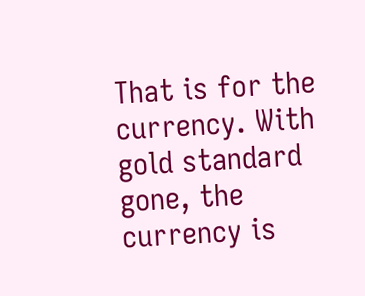That is for the currency. With gold standard gone, the currency is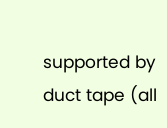supported by duct tape (all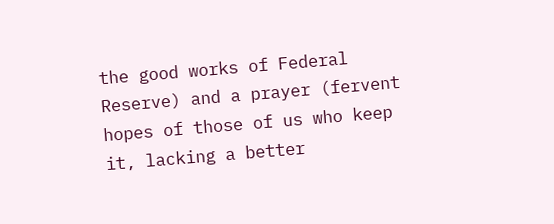the good works of Federal Reserve) and a prayer (fervent hopes of those of us who keep it, lacking a better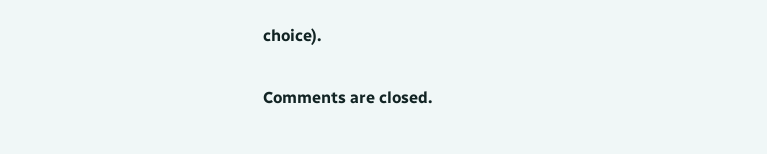choice).

Comments are closed.